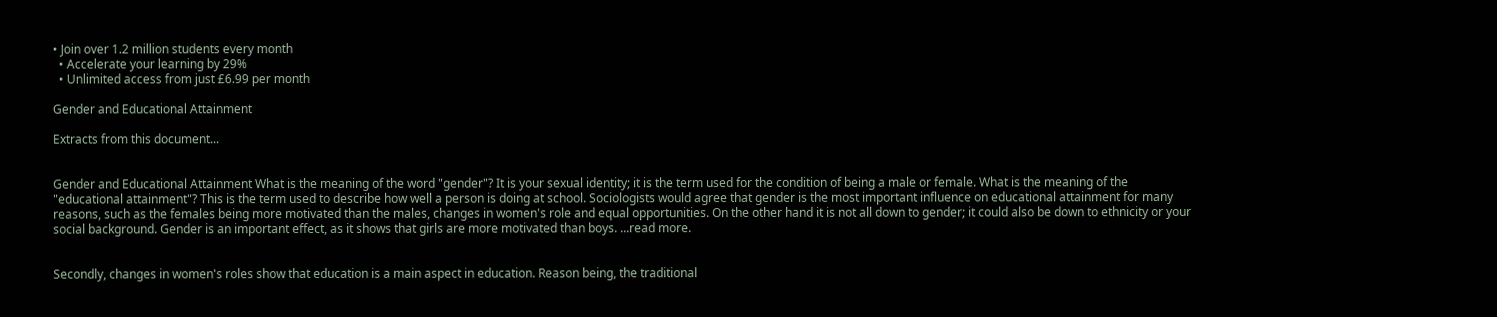• Join over 1.2 million students every month
  • Accelerate your learning by 29%
  • Unlimited access from just £6.99 per month

Gender and Educational Attainment

Extracts from this document...


Gender and Educational Attainment What is the meaning of the word "gender"? It is your sexual identity; it is the term used for the condition of being a male or female. What is the meaning of the "educational attainment"? This is the term used to describe how well a person is doing at school. Sociologists would agree that gender is the most important influence on educational attainment for many reasons, such as the females being more motivated than the males, changes in women's role and equal opportunities. On the other hand it is not all down to gender; it could also be down to ethnicity or your social background. Gender is an important effect, as it shows that girls are more motivated than boys. ...read more.


Secondly, changes in women's roles show that education is a main aspect in education. Reason being, the traditional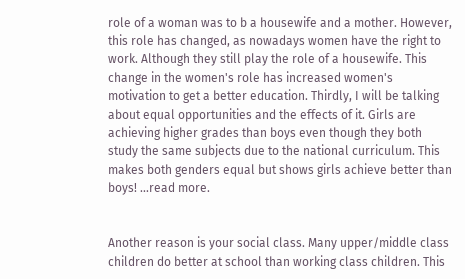role of a woman was to b a housewife and a mother. However, this role has changed, as nowadays women have the right to work. Although they still play the role of a housewife. This change in the women's role has increased women's motivation to get a better education. Thirdly, I will be talking about equal opportunities and the effects of it. Girls are achieving higher grades than boys even though they both study the same subjects due to the national curriculum. This makes both genders equal but shows girls achieve better than boys! ...read more.


Another reason is your social class. Many upper/middle class children do better at school than working class children. This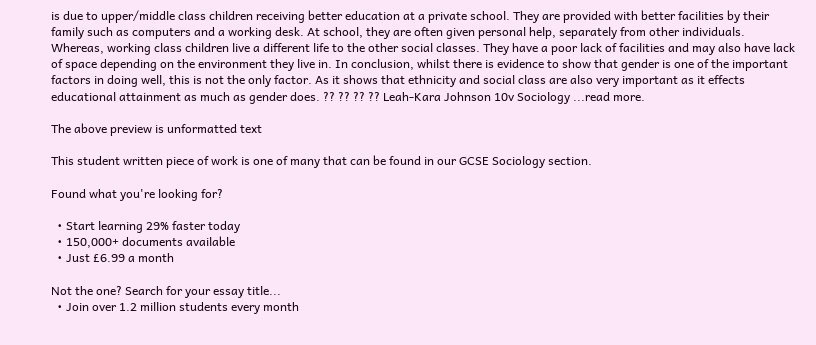is due to upper/middle class children receiving better education at a private school. They are provided with better facilities by their family such as computers and a working desk. At school, they are often given personal help, separately from other individuals. Whereas, working class children live a different life to the other social classes. They have a poor lack of facilities and may also have lack of space depending on the environment they live in. In conclusion, whilst there is evidence to show that gender is one of the important factors in doing well, this is not the only factor. As it shows that ethnicity and social class are also very important as it effects educational attainment as much as gender does. ?? ?? ?? ?? Leah-Kara Johnson 10v Sociology ...read more.

The above preview is unformatted text

This student written piece of work is one of many that can be found in our GCSE Sociology section.

Found what you're looking for?

  • Start learning 29% faster today
  • 150,000+ documents available
  • Just £6.99 a month

Not the one? Search for your essay title...
  • Join over 1.2 million students every month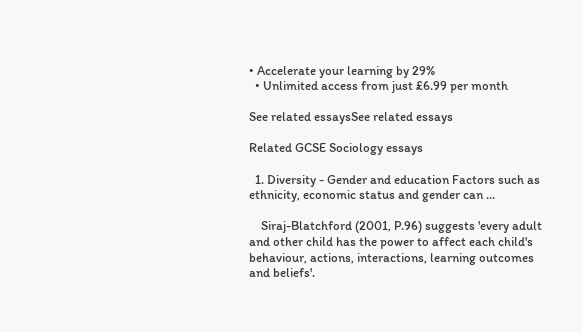• Accelerate your learning by 29%
  • Unlimited access from just £6.99 per month

See related essaysSee related essays

Related GCSE Sociology essays

  1. Diversity - Gender and education Factors such as ethnicity, economic status and gender can ...

    Siraj-Blatchford (2001, P.96) suggests 'every adult and other child has the power to affect each child's behaviour, actions, interactions, learning outcomes and beliefs'.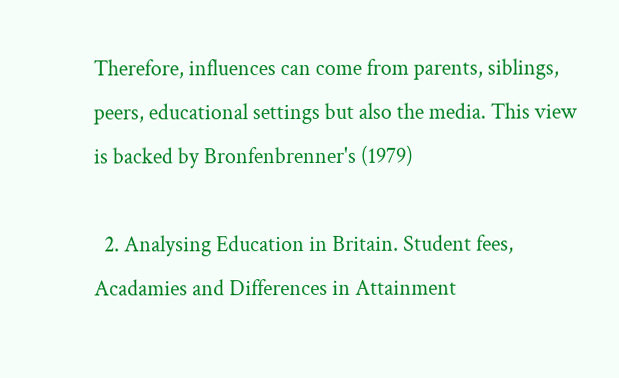Therefore, influences can come from parents, siblings, peers, educational settings but also the media. This view is backed by Bronfenbrenner's (1979)

  2. Analysing Education in Britain. Student fees, Acadamies and Differences in Attainment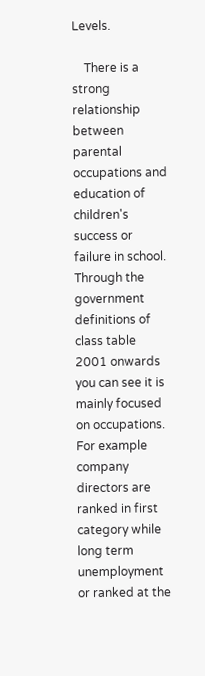Levels.

    There is a strong relationship between parental occupations and education of children's success or failure in school. Through the government definitions of class table 2001 onwards you can see it is mainly focused on occupations. For example company directors are ranked in first category while long term unemployment or ranked at the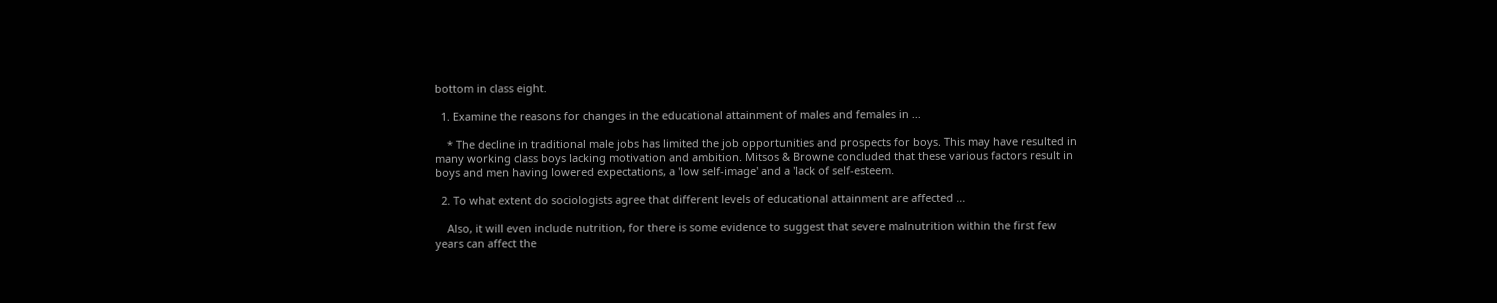bottom in class eight.

  1. Examine the reasons for changes in the educational attainment of males and females in ...

    * The decline in traditional male jobs has limited the job opportunities and prospects for boys. This may have resulted in many working class boys lacking motivation and ambition. Mitsos & Browne concluded that these various factors result in boys and men having lowered expectations, a 'low self-image' and a 'lack of self-esteem.

  2. To what extent do sociologists agree that different levels of educational attainment are affected ...

    Also, it will even include nutrition, for there is some evidence to suggest that severe malnutrition within the first few years can affect the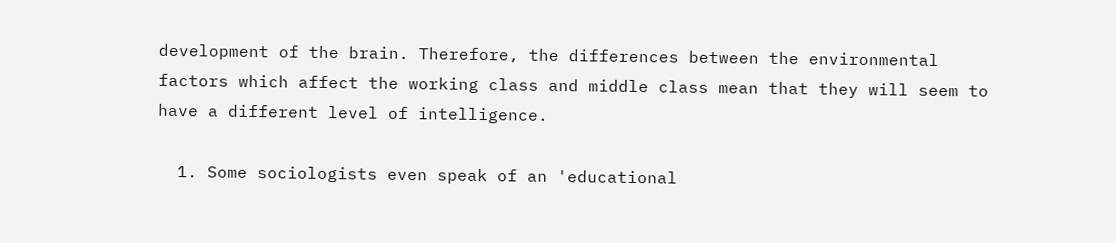development of the brain. Therefore, the differences between the environmental factors which affect the working class and middle class mean that they will seem to have a different level of intelligence.

  1. Some sociologists even speak of an 'educational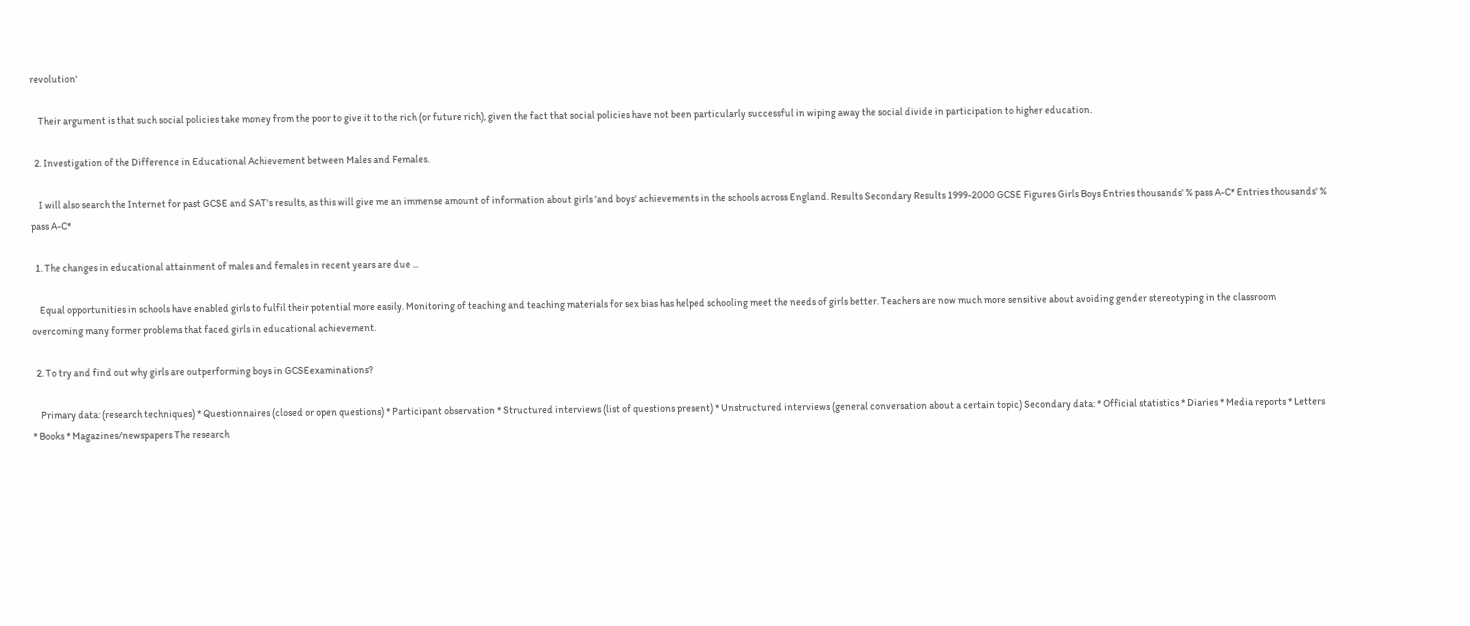revolution'

    Their argument is that such social policies take money from the poor to give it to the rich (or future rich), given the fact that social policies have not been particularly successful in wiping away the social divide in participation to higher education.

  2. Investigation of the Difference in Educational Achievement between Males and Females.

    I will also search the Internet for past GCSE and SAT's results, as this will give me an immense amount of information about girls 'and boys' achievements in the schools across England. Results Secondary Results 1999-2000 GCSE Figures Girls Boys Entries thousands' % pass A-C* Entries thousands' % pass A-C*

  1. The changes in educational attainment of males and females in recent years are due ...

    Equal opportunities in schools have enabled girls to fulfil their potential more easily. Monitoring of teaching and teaching materials for sex bias has helped schooling meet the needs of girls better. Teachers are now much more sensitive about avoiding gender stereotyping in the classroom overcoming many former problems that faced girls in educational achievement.

  2. To try and find out why girls are outperforming boys in GCSEexaminations?

    Primary data: (research techniques) * Questionnaires (closed or open questions) * Participant observation * Structured interviews (list of questions present) * Unstructured interviews (general conversation about a certain topic) Secondary data: * Official statistics * Diaries * Media reports * Letters * Books * Magazines/newspapers The research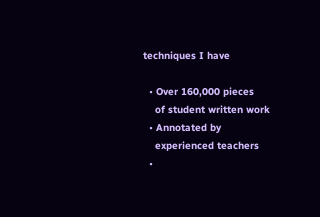techniques I have

  • Over 160,000 pieces
    of student written work
  • Annotated by
    experienced teachers
  •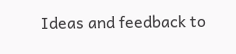Ideas and feedback to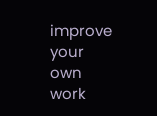improve your own work